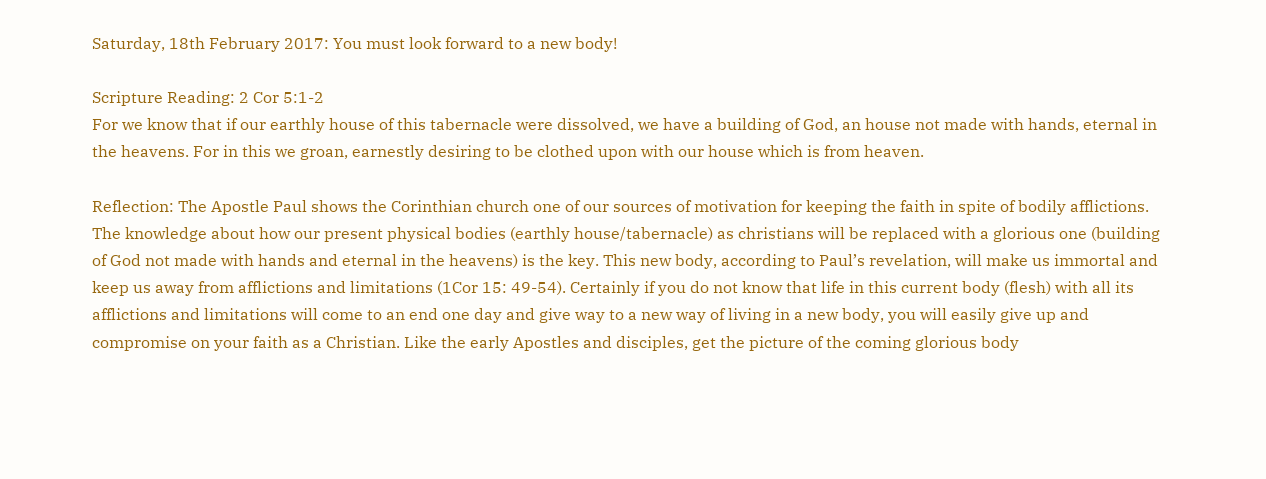Saturday, 18th February 2017: You must look forward to a new body!

Scripture Reading: 2 Cor 5:1-2
For we know that if our earthly house of this tabernacle were dissolved, we have a building of God, an house not made with hands, eternal in the heavens. For in this we groan, earnestly desiring to be clothed upon with our house which is from heaven.

Reflection: The Apostle Paul shows the Corinthian church one of our sources of motivation for keeping the faith in spite of bodily afflictions. The knowledge about how our present physical bodies (earthly house/tabernacle) as christians will be replaced with a glorious one (building of God not made with hands and eternal in the heavens) is the key. This new body, according to Paul’s revelation, will make us immortal and keep us away from afflictions and limitations (1Cor 15: 49-54). Certainly if you do not know that life in this current body (flesh) with all its afflictions and limitations will come to an end one day and give way to a new way of living in a new body, you will easily give up and compromise on your faith as a Christian. Like the early Apostles and disciples, get the picture of the coming glorious body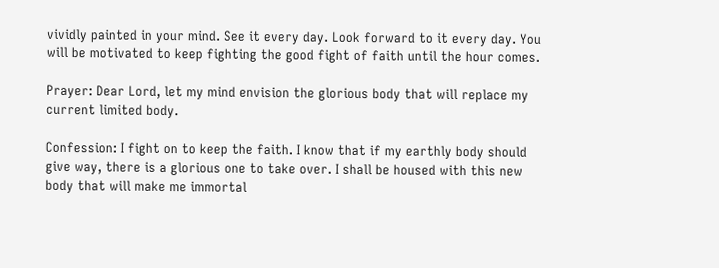vividly painted in your mind. See it every day. Look forward to it every day. You will be motivated to keep fighting the good fight of faith until the hour comes.

Prayer: Dear Lord, let my mind envision the glorious body that will replace my current limited body.

Confession: I fight on to keep the faith. I know that if my earthly body should give way, there is a glorious one to take over. I shall be housed with this new body that will make me immortal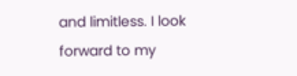and limitless. I look forward to my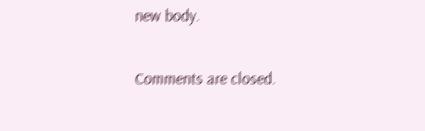new body.


Comments are closed.